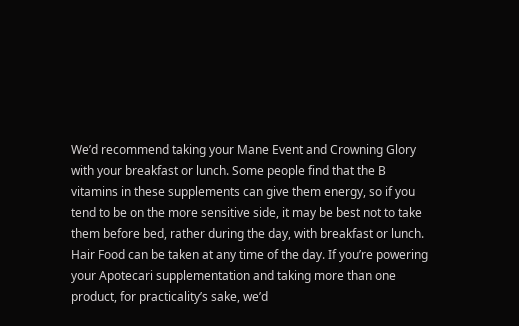We’d recommend taking your Mane Event and Crowning Glory with your breakfast or lunch. Some people find that the B vitamins in these supplements can give them energy, so if you tend to be on the more sensitive side, it may be best not to take them before bed, rather during the day, with breakfast or lunch. Hair Food can be taken at any time of the day. If you’re powering your Apotecari supplementation and taking more than one product, for practicality’s sake, we’d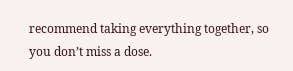recommend taking everything together, so you don’t miss a dose.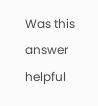Was this answer helpful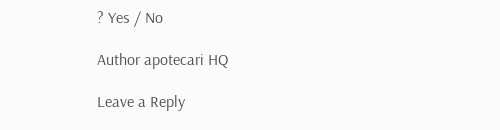? Yes / No

Author apotecari HQ

Leave a Reply